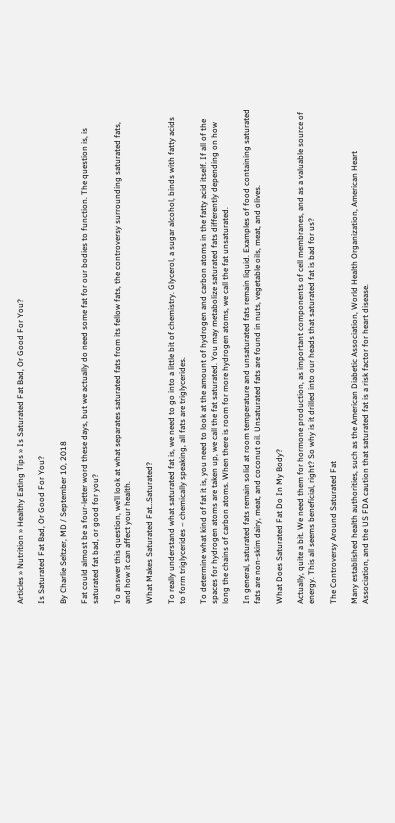Articles » Nutrition » Healthy Eating Tips » Is Saturated Fat Bad, Or Good For You?

Is Saturated Fat Bad, Or Good For You?

By Charlie Seltzer, MD / September 10, 2018

Fat could almost be a four-letter word these days, but we actually do need some fat for our bodies to function. The question is, is saturated fat bad, or good for you?

To answer this question, we’ll look at what separates saturated fats from its fellow fats, the controversy surrounding saturated fats, and how it can affect your health.

What Makes Saturated Fat…Saturated?

To really understand what saturated fat is, we need to go into a little bit of chemistry. Glycerol, a sugar alcohol, binds with fatty acids to form triglycerides – chemically speaking, all fats are triglycerides.

To determine what kind of fat it is, you need to look at the amount of hydrogen and carbon atoms in the fatty acid itself. If all of the spaces for hydrogen atoms are taken up, we call the fat saturated. You may metabolize saturated fats differently depending on how long the chains of carbon atoms. When there is room for more hydrogen atoms, we call the fat unsaturated.

In general, saturated fats remain solid at room temperature and unsaturated fats remain liquid. Examples of food containing saturated fats are non-skim dairy, meat, and coconut oil. Unsaturated fats are found in nuts, vegetable oils, meat, and olives.

What Does Saturated Fat Do In My Body?

Actually, quite a bit. We need them for hormone production, as important components of cell membranes, and as a valuable source of energy. This all seems beneficial, right? So why is it drilled into our heads that saturated fat is bad for us?

The Controversy Around Saturated Fat

Many established health authorities, such as the American Diabetic Association, World Health Organization, American Heart Association, and the US FDA caution that saturated fat is a risk factor for heart disease.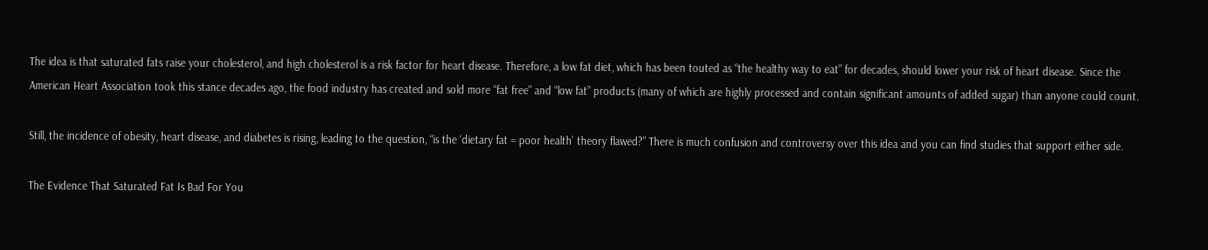The idea is that saturated fats raise your cholesterol, and high cholesterol is a risk factor for heart disease. Therefore, a low fat diet, which has been touted as “the healthy way to eat” for decades, should lower your risk of heart disease. Since the American Heart Association took this stance decades ago, the food industry has created and sold more “fat free” and “low fat” products (many of which are highly processed and contain significant amounts of added sugar) than anyone could count.

Still, the incidence of obesity, heart disease, and diabetes is rising, leading to the question, “is the ‘dietary fat = poor health’ theory flawed?” There is much confusion and controversy over this idea and you can find studies that support either side.

The Evidence That Saturated Fat Is Bad For You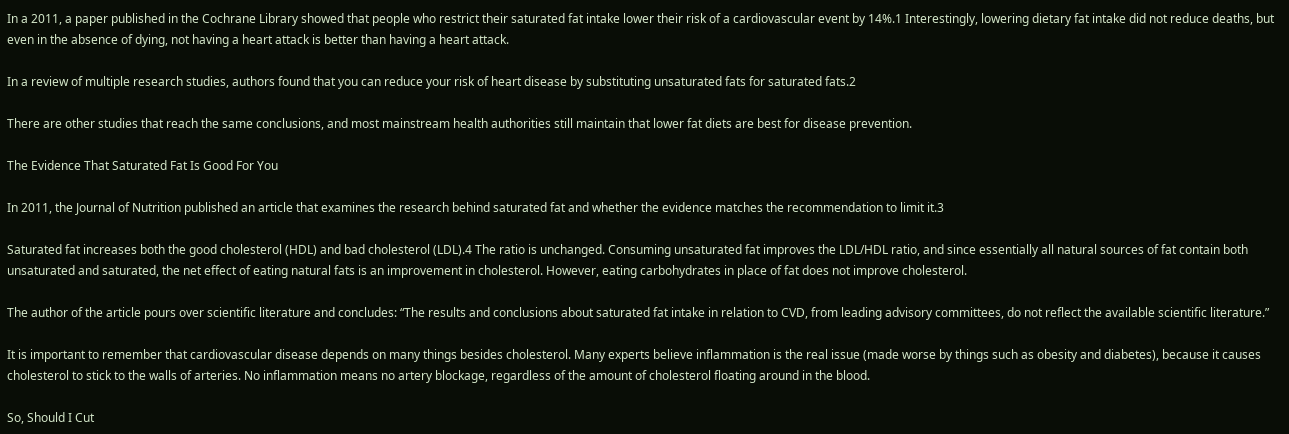In a 2011, a paper published in the Cochrane Library showed that people who restrict their saturated fat intake lower their risk of a cardiovascular event by 14%.1 Interestingly, lowering dietary fat intake did not reduce deaths, but even in the absence of dying, not having a heart attack is better than having a heart attack.

In a review of multiple research studies, authors found that you can reduce your risk of heart disease by substituting unsaturated fats for saturated fats.2

There are other studies that reach the same conclusions, and most mainstream health authorities still maintain that lower fat diets are best for disease prevention.

The Evidence That Saturated Fat Is Good For You

In 2011, the Journal of Nutrition published an article that examines the research behind saturated fat and whether the evidence matches the recommendation to limit it.3

Saturated fat increases both the good cholesterol (HDL) and bad cholesterol (LDL).4 The ratio is unchanged. Consuming unsaturated fat improves the LDL/HDL ratio, and since essentially all natural sources of fat contain both unsaturated and saturated, the net effect of eating natural fats is an improvement in cholesterol. However, eating carbohydrates in place of fat does not improve cholesterol.

The author of the article pours over scientific literature and concludes: “The results and conclusions about saturated fat intake in relation to CVD, from leading advisory committees, do not reflect the available scientific literature.”

It is important to remember that cardiovascular disease depends on many things besides cholesterol. Many experts believe inflammation is the real issue (made worse by things such as obesity and diabetes), because it causes cholesterol to stick to the walls of arteries. No inflammation means no artery blockage, regardless of the amount of cholesterol floating around in the blood.

So, Should I Cut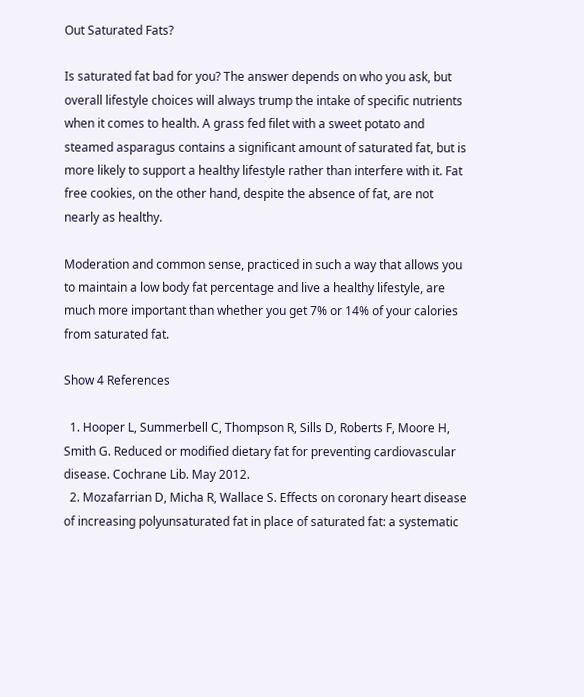Out Saturated Fats?

Is saturated fat bad for you? The answer depends on who you ask, but overall lifestyle choices will always trump the intake of specific nutrients when it comes to health. A grass fed filet with a sweet potato and steamed asparagus contains a significant amount of saturated fat, but is more likely to support a healthy lifestyle rather than interfere with it. Fat free cookies, on the other hand, despite the absence of fat, are not nearly as healthy.

Moderation and common sense, practiced in such a way that allows you to maintain a low body fat percentage and live a healthy lifestyle, are much more important than whether you get 7% or 14% of your calories from saturated fat.

Show 4 References

  1. Hooper L, Summerbell C, Thompson R, Sills D, Roberts F, Moore H, Smith G. Reduced or modified dietary fat for preventing cardiovascular disease. Cochrane Lib. May 2012.
  2. Mozafarrian D, Micha R, Wallace S. Effects on coronary heart disease of increasing polyunsaturated fat in place of saturated fat: a systematic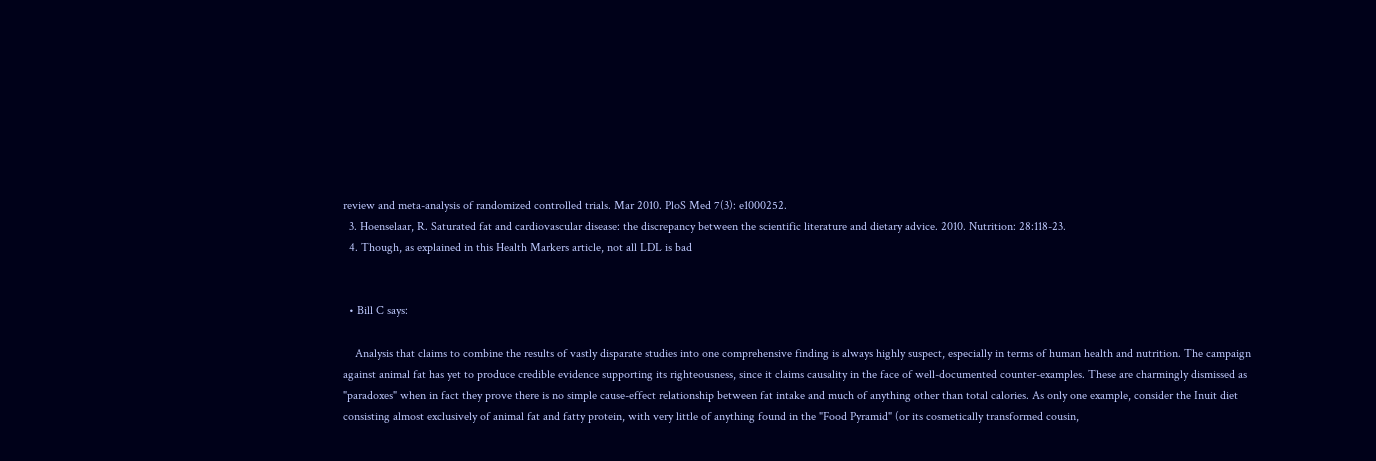review and meta-analysis of randomized controlled trials. Mar 2010. PloS Med 7(3): e1000252.
  3. Hoenselaar, R. Saturated fat and cardiovascular disease: the discrepancy between the scientific literature and dietary advice. 2010. Nutrition: 28:118-23.
  4. Though, as explained in this Health Markers article, not all LDL is bad


  • Bill C says:

    Analysis that claims to combine the results of vastly disparate studies into one comprehensive finding is always highly suspect, especially in terms of human health and nutrition. The campaign against animal fat has yet to produce credible evidence supporting its righteousness, since it claims causality in the face of well-documented counter-examples. These are charmingly dismissed as "paradoxes" when in fact they prove there is no simple cause-effect relationship between fat intake and much of anything other than total calories. As only one example, consider the Inuit diet consisting almost exclusively of animal fat and fatty protein, with very little of anything found in the "Food Pyramid" (or its cosmetically transformed cousin,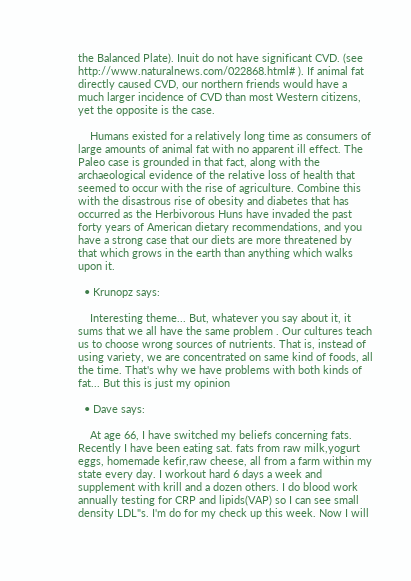the Balanced Plate). Inuit do not have significant CVD. (see http://www.naturalnews.com/022868.html# ). If animal fat directly caused CVD, our northern friends would have a much larger incidence of CVD than most Western citizens, yet the opposite is the case.

    Humans existed for a relatively long time as consumers of large amounts of animal fat with no apparent ill effect. The Paleo case is grounded in that fact, along with the archaeological evidence of the relative loss of health that seemed to occur with the rise of agriculture. Combine this with the disastrous rise of obesity and diabetes that has occurred as the Herbivorous Huns have invaded the past forty years of American dietary recommendations, and you have a strong case that our diets are more threatened by that which grows in the earth than anything which walks upon it.

  • Krunopz says:

    Interesting theme... But, whatever you say about it, it sums that we all have the same problem . Our cultures teach us to choose wrong sources of nutrients. That is, instead of using variety, we are concentrated on same kind of foods, all the time. That's why we have problems with both kinds of fat... But this is just my opinion

  • Dave says:

    At age 66, I have switched my beliefs concerning fats. Recently I have been eating sat. fats from raw milk,yogurt eggs, homemade kefir,raw cheese, all from a farm within my state every day. I workout hard 6 days a week and supplement with krill and a dozen others. I do blood work annually testing for CRP and lipids(VAP) so I can see small density LDL"s. I'm do for my check up this week. Now I will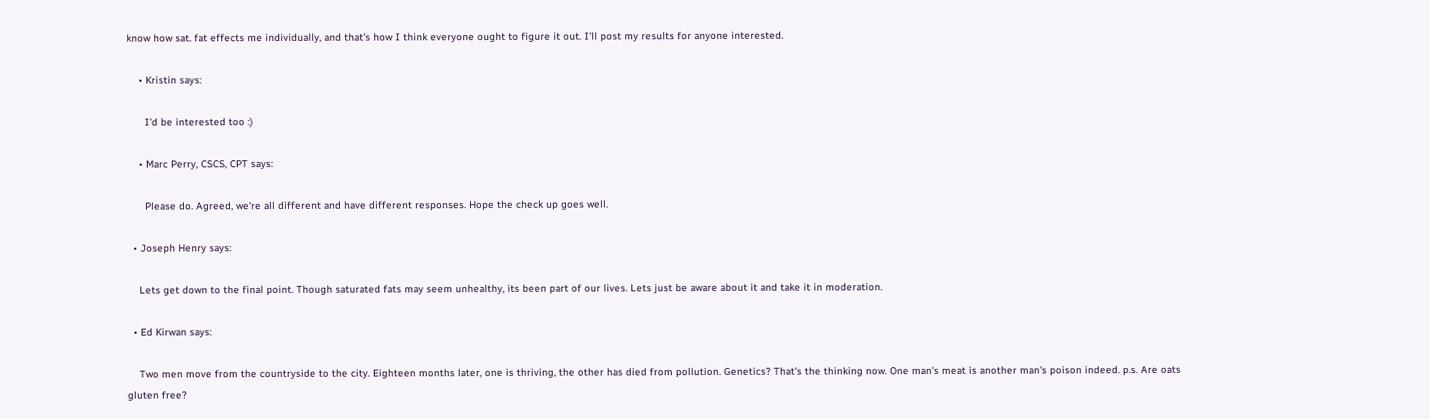know how sat. fat effects me individually, and that's how I think everyone ought to figure it out. I'll post my results for anyone interested.

    • Kristin says:

      I'd be interested too :)

    • Marc Perry, CSCS, CPT says:

      Please do. Agreed, we're all different and have different responses. Hope the check up goes well.

  • Joseph Henry says:

    Lets get down to the final point. Though saturated fats may seem unhealthy, its been part of our lives. Lets just be aware about it and take it in moderation.

  • Ed Kirwan says:

    Two men move from the countryside to the city. Eighteen months later, one is thriving, the other has died from pollution. Genetics? That's the thinking now. One man's meat is another man's poison indeed. p.s. Are oats gluten free?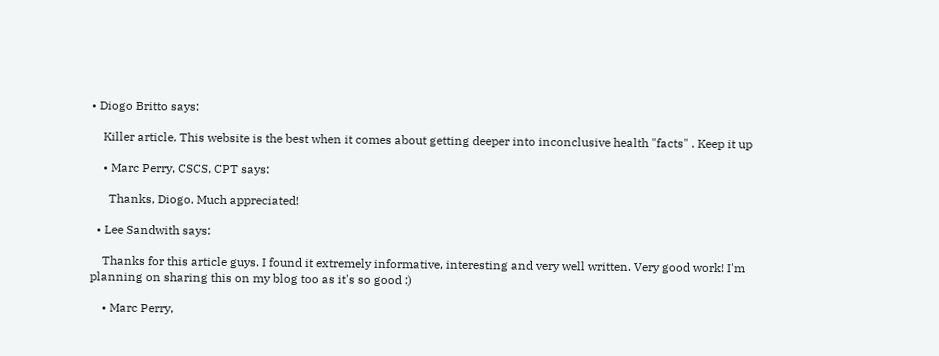• Diogo Britto says:

    Killer article. This website is the best when it comes about getting deeper into inconclusive health "facts" . Keep it up

    • Marc Perry, CSCS, CPT says:

      Thanks, Diogo. Much appreciated!

  • Lee Sandwith says:

    Thanks for this article guys. I found it extremely informative, interesting and very well written. Very good work! I'm planning on sharing this on my blog too as it's so good :)

    • Marc Perry,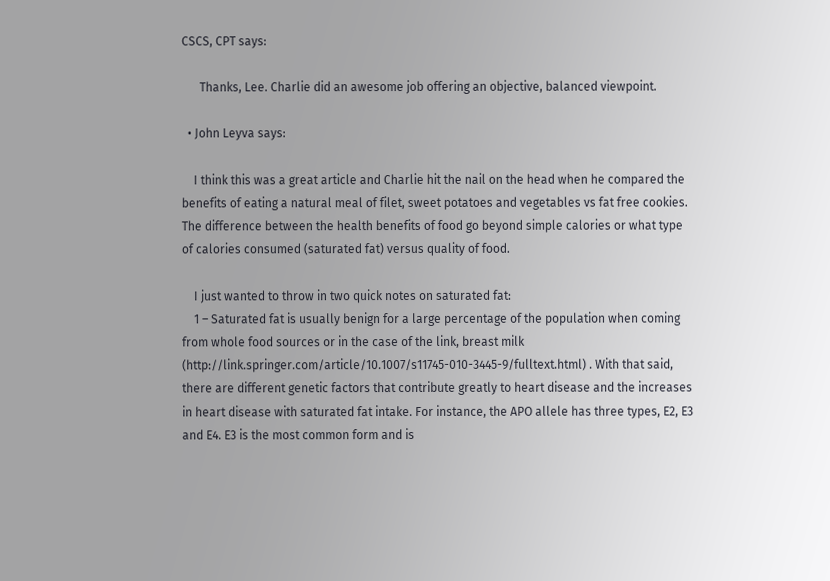CSCS, CPT says:

      Thanks, Lee. Charlie did an awesome job offering an objective, balanced viewpoint.

  • John Leyva says:

    I think this was a great article and Charlie hit the nail on the head when he compared the benefits of eating a natural meal of filet, sweet potatoes and vegetables vs fat free cookies. The difference between the health benefits of food go beyond simple calories or what type of calories consumed (saturated fat) versus quality of food.

    I just wanted to throw in two quick notes on saturated fat:
    1 – Saturated fat is usually benign for a large percentage of the population when coming from whole food sources or in the case of the link, breast milk (http://link.springer.com/article/10.1007/s11745-010-3445-9/fulltext.html) . With that said, there are different genetic factors that contribute greatly to heart disease and the increases in heart disease with saturated fat intake. For instance, the APO allele has three types, E2, E3 and E4. E3 is the most common form and is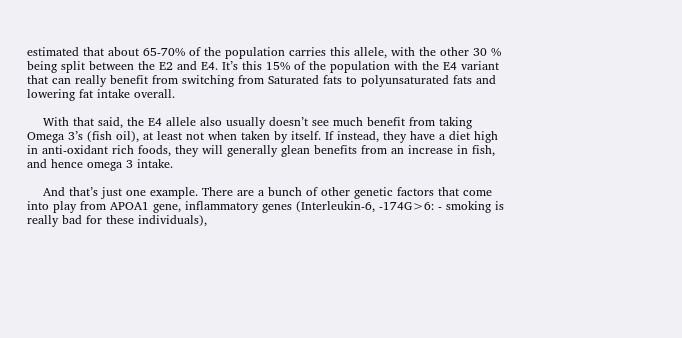estimated that about 65-70% of the population carries this allele, with the other 30 % being split between the E2 and E4. It’s this 15% of the population with the E4 variant that can really benefit from switching from Saturated fats to polyunsaturated fats and lowering fat intake overall.

    With that said, the E4 allele also usually doesn’t see much benefit from taking Omega 3’s (fish oil), at least not when taken by itself. If instead, they have a diet high in anti-oxidant rich foods, they will generally glean benefits from an increase in fish, and hence omega 3 intake.

    And that’s just one example. There are a bunch of other genetic factors that come into play from APOA1 gene, inflammatory genes (Interleukin-6, -174G>6: - smoking is really bad for these individuals),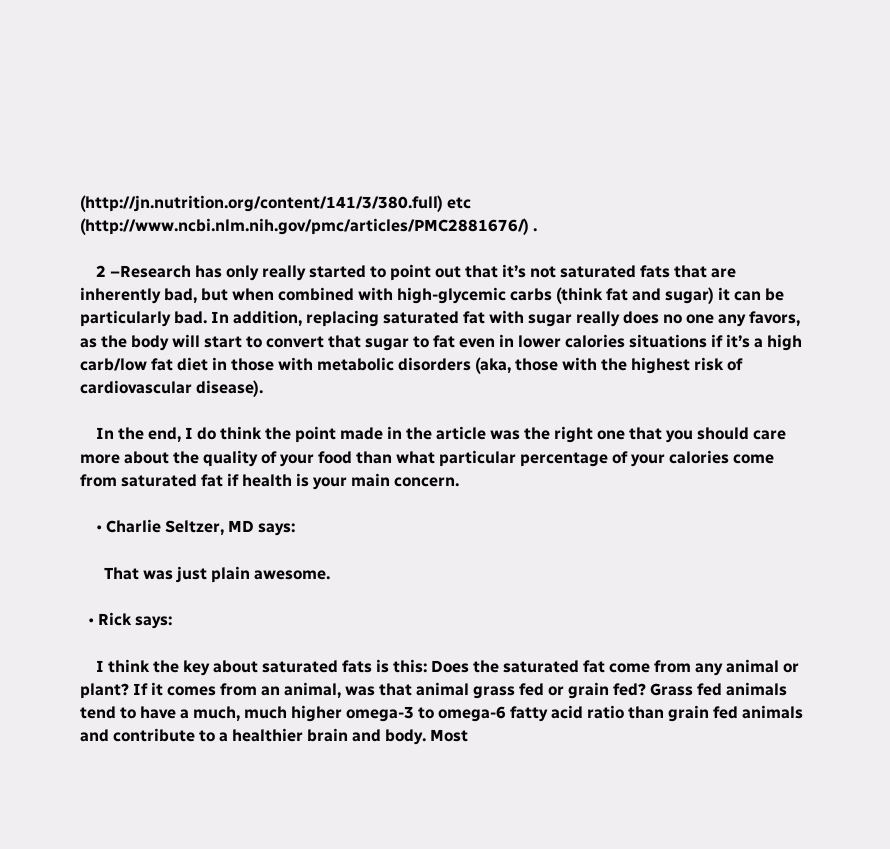(http://jn.nutrition.org/content/141/3/380.full) etc (http://www.ncbi.nlm.nih.gov/pmc/articles/PMC2881676/) .

    2 –Research has only really started to point out that it’s not saturated fats that are inherently bad, but when combined with high-glycemic carbs (think fat and sugar) it can be particularly bad. In addition, replacing saturated fat with sugar really does no one any favors, as the body will start to convert that sugar to fat even in lower calories situations if it’s a high carb/low fat diet in those with metabolic disorders (aka, those with the highest risk of cardiovascular disease).

    In the end, I do think the point made in the article was the right one that you should care more about the quality of your food than what particular percentage of your calories come from saturated fat if health is your main concern.

    • Charlie Seltzer, MD says:

      That was just plain awesome.

  • Rick says:

    I think the key about saturated fats is this: Does the saturated fat come from any animal or plant? If it comes from an animal, was that animal grass fed or grain fed? Grass fed animals tend to have a much, much higher omega-3 to omega-6 fatty acid ratio than grain fed animals and contribute to a healthier brain and body. Most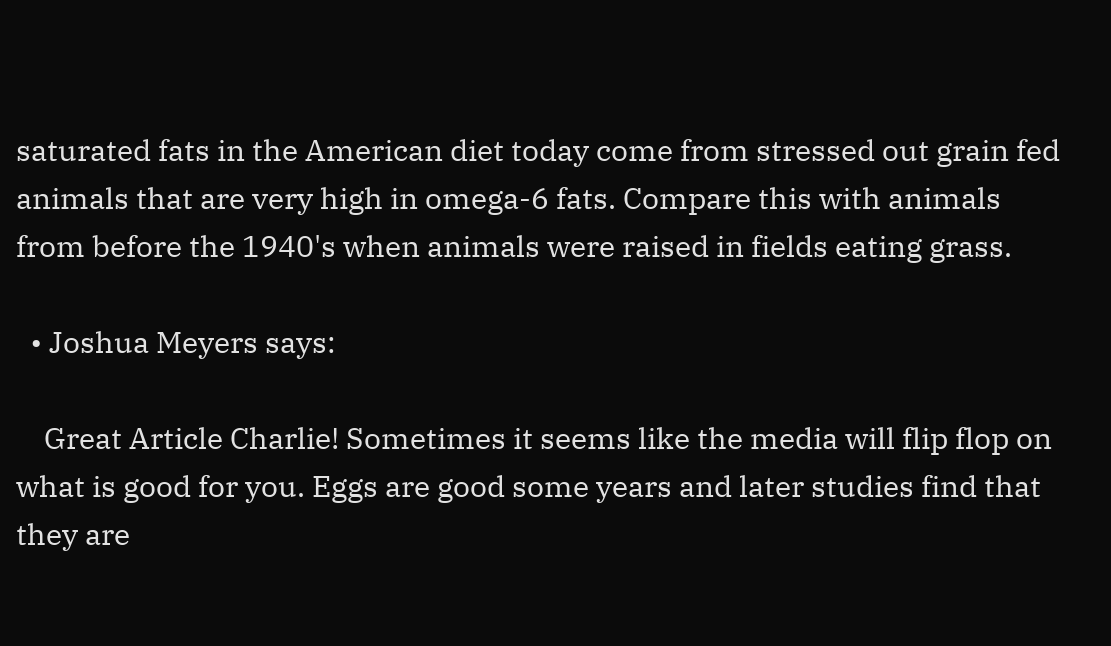saturated fats in the American diet today come from stressed out grain fed animals that are very high in omega-6 fats. Compare this with animals from before the 1940's when animals were raised in fields eating grass.

  • Joshua Meyers says:

    Great Article Charlie! Sometimes it seems like the media will flip flop on what is good for you. Eggs are good some years and later studies find that they are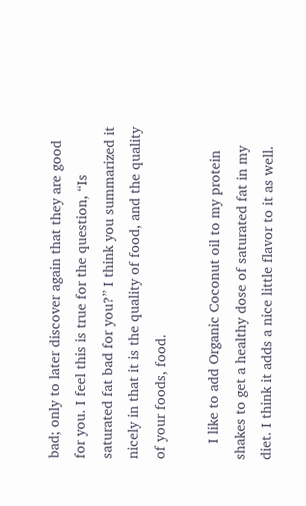bad; only to later discover again that they are good for you. I feel this is true for the question, “Is saturated fat bad for you?” I think you summarized it nicely in that it is the quality of food, and the quality of your foods, food.

    I like to add Organic Coconut oil to my protein shakes to get a healthy dose of saturated fat in my diet. I think it adds a nice little flavor to it as well.